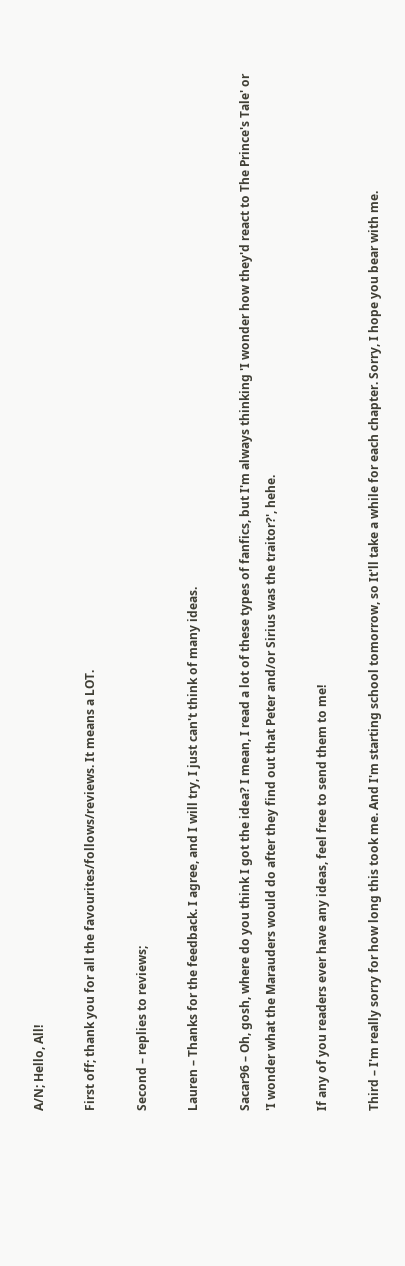A/N; Hello, All!

First off; thank you for all the favourites/follows/reviews. It means a LOT.

Second – replies to reviews;

Lauren – Thanks for the feedback. I agree, and I will try, I just can't think of many ideas.

Sacar96 – Oh, gosh, where do you think I got the idea? I mean, I read a lot of these types of fanfics, but I'm always thinking 'I wonder how they'd react to The Prince's Tale' or 'I wonder what the Marauders would do after they find out that Peter and/or Sirius was the traitor?', hehe.

If any of you readers ever have any ideas, feel free to send them to me!

Third – I'm really sorry for how long this took me. And I'm starting school tomorrow, so It'll take a while for each chapter. Sorry, I hope you bear with me.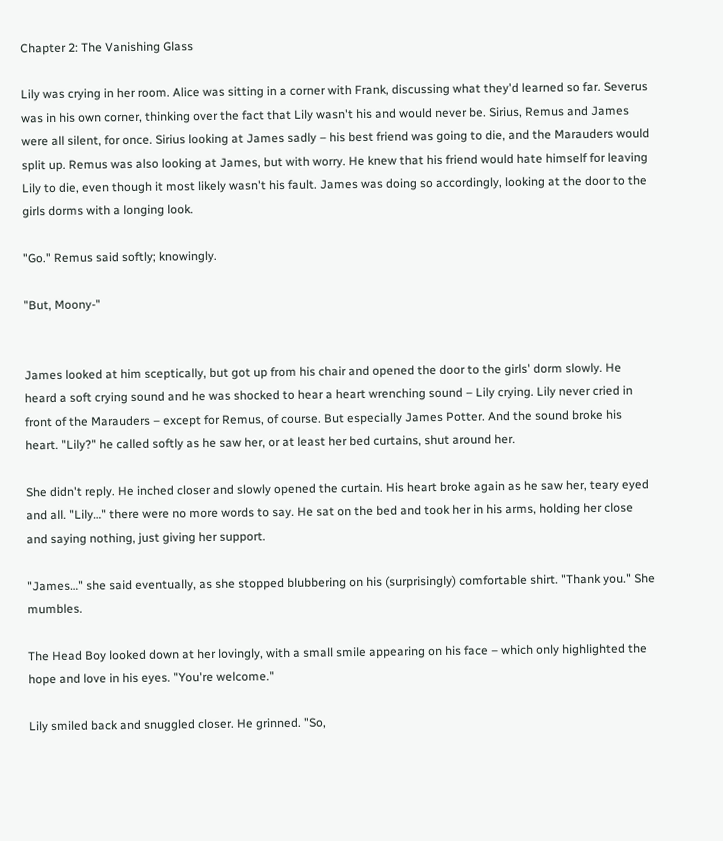Chapter 2: The Vanishing Glass

Lily was crying in her room. Alice was sitting in a corner with Frank, discussing what they'd learned so far. Severus was in his own corner, thinking over the fact that Lily wasn't his and would never be. Sirius, Remus and James were all silent, for once. Sirius looking at James sadly – his best friend was going to die, and the Marauders would split up. Remus was also looking at James, but with worry. He knew that his friend would hate himself for leaving Lily to die, even though it most likely wasn't his fault. James was doing so accordingly, looking at the door to the girls dorms with a longing look.

"Go." Remus said softly; knowingly.

"But, Moony-"


James looked at him sceptically, but got up from his chair and opened the door to the girls' dorm slowly. He heard a soft crying sound and he was shocked to hear a heart wrenching sound – Lily crying. Lily never cried in front of the Marauders – except for Remus, of course. But especially James Potter. And the sound broke his heart. "Lily?" he called softly as he saw her, or at least her bed curtains, shut around her.

She didn't reply. He inched closer and slowly opened the curtain. His heart broke again as he saw her, teary eyed and all. "Lily…" there were no more words to say. He sat on the bed and took her in his arms, holding her close and saying nothing, just giving her support.

"James…" she said eventually, as she stopped blubbering on his (surprisingly) comfortable shirt. "Thank you." She mumbles.

The Head Boy looked down at her lovingly, with a small smile appearing on his face – which only highlighted the hope and love in his eyes. "You're welcome."

Lily smiled back and snuggled closer. He grinned. "So,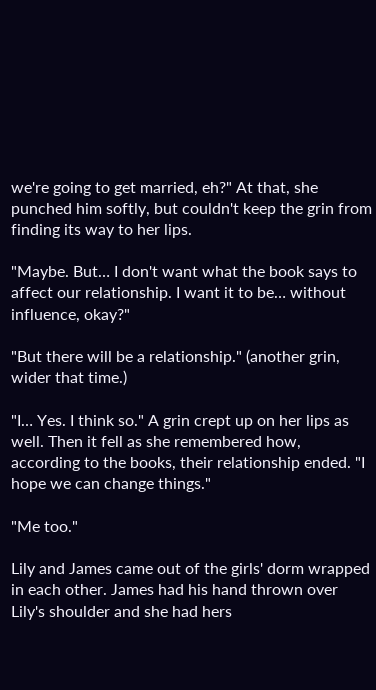we're going to get married, eh?" At that, she punched him softly, but couldn't keep the grin from finding its way to her lips.

"Maybe. But… I don't want what the book says to affect our relationship. I want it to be… without influence, okay?"

"But there will be a relationship." (another grin, wider that time.)

"I… Yes. I think so." A grin crept up on her lips as well. Then it fell as she remembered how, according to the books, their relationship ended. "I hope we can change things."

"Me too."

Lily and James came out of the girls' dorm wrapped in each other. James had his hand thrown over Lily's shoulder and she had hers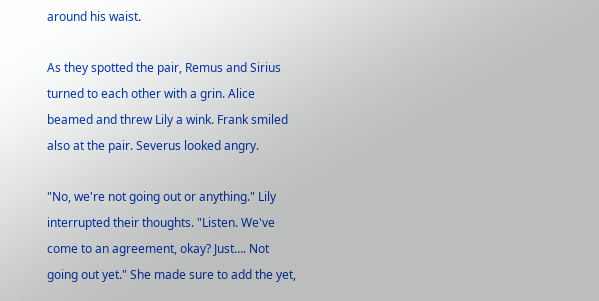around his waist.

As they spotted the pair, Remus and Sirius turned to each other with a grin. Alice beamed and threw Lily a wink. Frank smiled also at the pair. Severus looked angry.

"No, we're not going out or anything." Lily interrupted their thoughts. "Listen. We've come to an agreement, okay? Just…. Not going out yet." She made sure to add the yet,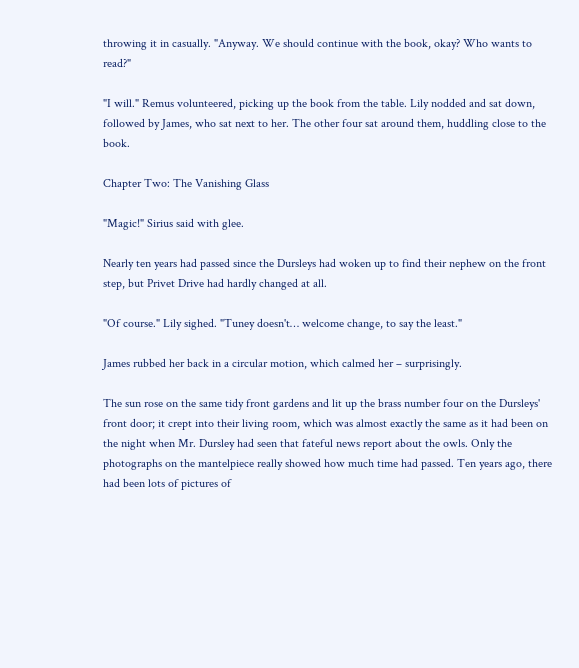throwing it in casually. "Anyway. We should continue with the book, okay? Who wants to read?"

"I will." Remus volunteered, picking up the book from the table. Lily nodded and sat down, followed by James, who sat next to her. The other four sat around them, huddling close to the book.

Chapter Two: The Vanishing Glass

"Magic!" Sirius said with glee.

Nearly ten years had passed since the Dursleys had woken up to find their nephew on the front step, but Privet Drive had hardly changed at all.

"Of course." Lily sighed. "Tuney doesn't… welcome change, to say the least."

James rubbed her back in a circular motion, which calmed her – surprisingly.

The sun rose on the same tidy front gardens and lit up the brass number four on the Dursleys' front door; it crept into their living room, which was almost exactly the same as it had been on the night when Mr. Dursley had seen that fateful news report about the owls. Only the photographs on the mantelpiece really showed how much time had passed. Ten years ago, there had been lots of pictures of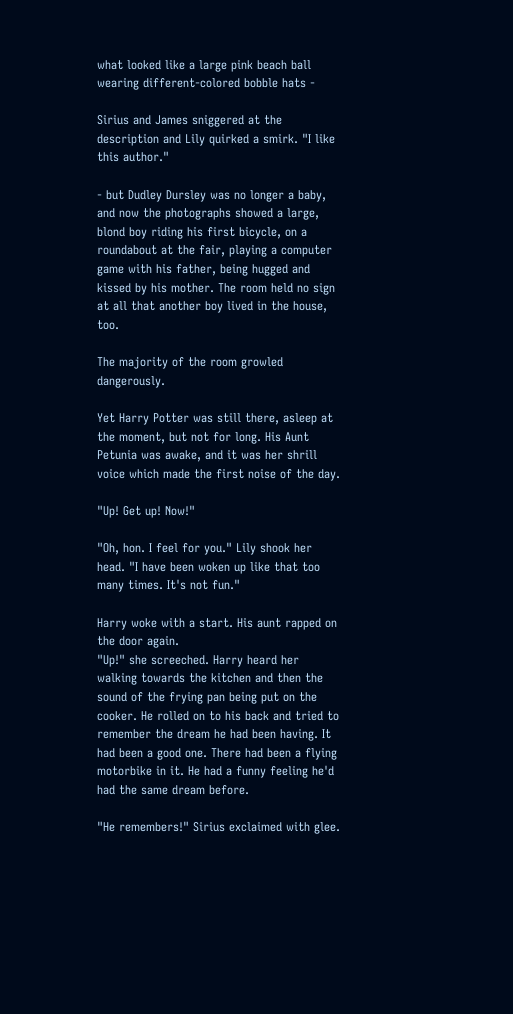what looked like a large pink beach ball wearing different-colored bobble hats -

Sirius and James sniggered at the description and Lily quirked a smirk. "I like this author."

- but Dudley Dursley was no longer a baby, and now the photographs showed a large, blond boy riding his first bicycle, on a roundabout at the fair, playing a computer game with his father, being hugged and kissed by his mother. The room held no sign at all that another boy lived in the house, too.

The majority of the room growled dangerously.

Yet Harry Potter was still there, asleep at the moment, but not for long. His Aunt Petunia was awake, and it was her shrill voice which made the first noise of the day.

"Up! Get up! Now!"

"Oh, hon. I feel for you." Lily shook her head. "I have been woken up like that too many times. It's not fun."

Harry woke with a start. His aunt rapped on the door again.
"Up!" she screeched. Harry heard her walking towards the kitchen and then the sound of the frying pan being put on the cooker. He rolled on to his back and tried to remember the dream he had been having. It had been a good one. There had been a flying motorbike in it. He had a funny feeling he'd had the same dream before.

"He remembers!" Sirius exclaimed with glee.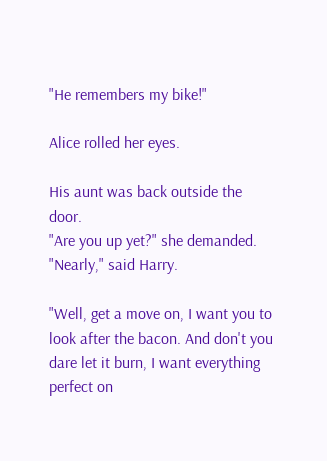"He remembers my bike!"

Alice rolled her eyes.

His aunt was back outside the door.
"Are you up yet?" she demanded.
"Nearly," said Harry.

"Well, get a move on, I want you to look after the bacon. And don't you dare let it burn, I want everything perfect on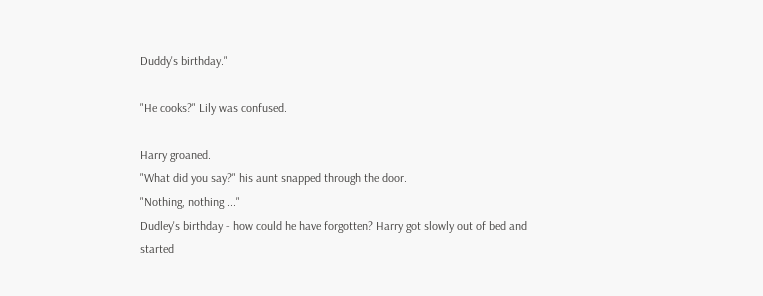Duddy's birthday."

"He cooks?" Lily was confused.

Harry groaned.
"What did you say?" his aunt snapped through the door.
"Nothing, nothing ..."
Dudley's birthday - how could he have forgotten? Harry got slowly out of bed and started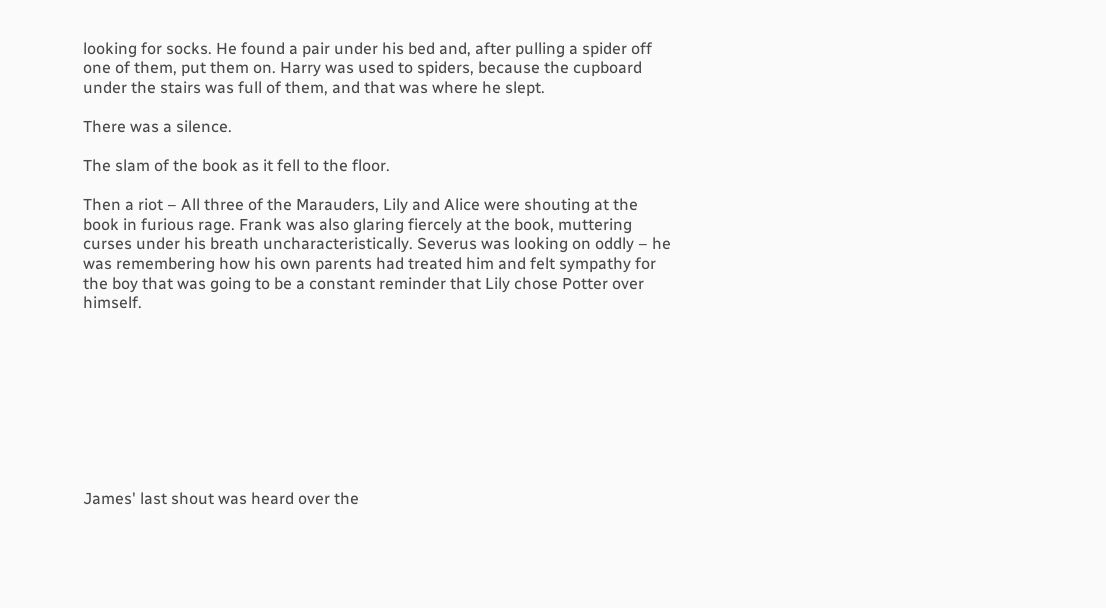looking for socks. He found a pair under his bed and, after pulling a spider off one of them, put them on. Harry was used to spiders, because the cupboard under the stairs was full of them, and that was where he slept.

There was a silence.

The slam of the book as it fell to the floor.

Then a riot – All three of the Marauders, Lily and Alice were shouting at the book in furious rage. Frank was also glaring fiercely at the book, muttering curses under his breath uncharacteristically. Severus was looking on oddly – he was remembering how his own parents had treated him and felt sympathy for the boy that was going to be a constant reminder that Lily chose Potter over himself.









James' last shout was heard over the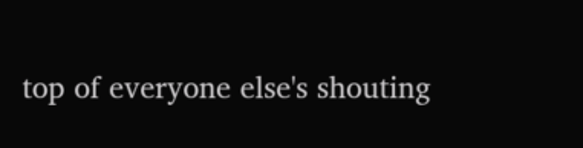top of everyone else's shouting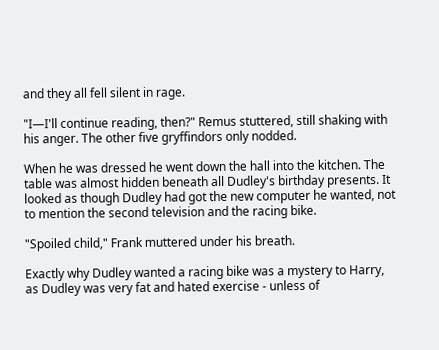and they all fell silent in rage.

"I—I'll continue reading, then?" Remus stuttered, still shaking with his anger. The other five gryffindors only nodded.

When he was dressed he went down the hall into the kitchen. The table was almost hidden beneath all Dudley's birthday presents. It looked as though Dudley had got the new computer he wanted, not to mention the second television and the racing bike.

"Spoiled child," Frank muttered under his breath.

Exactly why Dudley wanted a racing bike was a mystery to Harry, as Dudley was very fat and hated exercise - unless of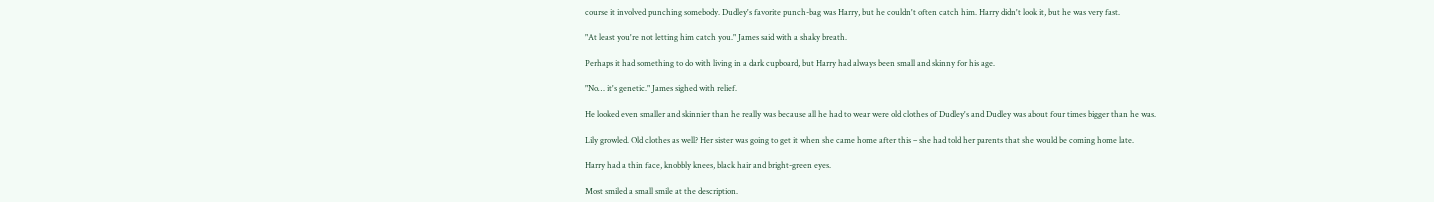course it involved punching somebody. Dudley's favorite punch-bag was Harry, but he couldn't often catch him. Harry didn't look it, but he was very fast.

"At least you're not letting him catch you." James said with a shaky breath.

Perhaps it had something to do with living in a dark cupboard, but Harry had always been small and skinny for his age.

"No… it's genetic." James sighed with relief.

He looked even smaller and skinnier than he really was because all he had to wear were old clothes of Dudley's and Dudley was about four times bigger than he was.

Lily growled. Old clothes as well? Her sister was going to get it when she came home after this – she had told her parents that she would be coming home late.

Harry had a thin face, knobbly knees, black hair and bright-green eyes.

Most smiled a small smile at the description.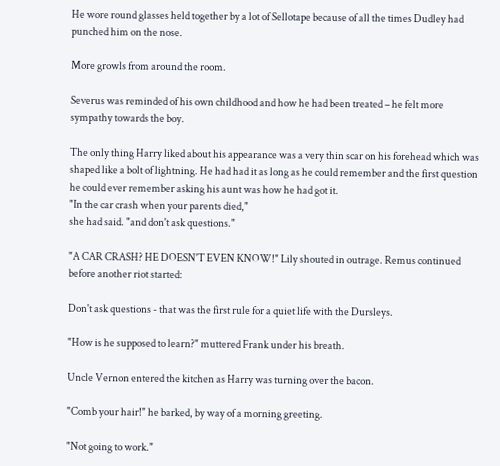He wore round glasses held together by a lot of Sellotape because of all the times Dudley had punched him on the nose.

More growls from around the room.

Severus was reminded of his own childhood and how he had been treated – he felt more sympathy towards the boy.

The only thing Harry liked about his appearance was a very thin scar on his forehead which was shaped like a bolt of lightning. He had had it as long as he could remember and the first question he could ever remember asking his aunt was how he had got it.
"In the car crash when your parents died,"
she had said. "and don't ask questions."

"A CAR CRASH? HE DOESN'T EVEN KNOW!" Lily shouted in outrage. Remus continued before another riot started:

Don't ask questions - that was the first rule for a quiet life with the Dursleys.

"How is he supposed to learn?" muttered Frank under his breath.

Uncle Vernon entered the kitchen as Harry was turning over the bacon.

"Comb your hair!" he barked, by way of a morning greeting.

"Not going to work."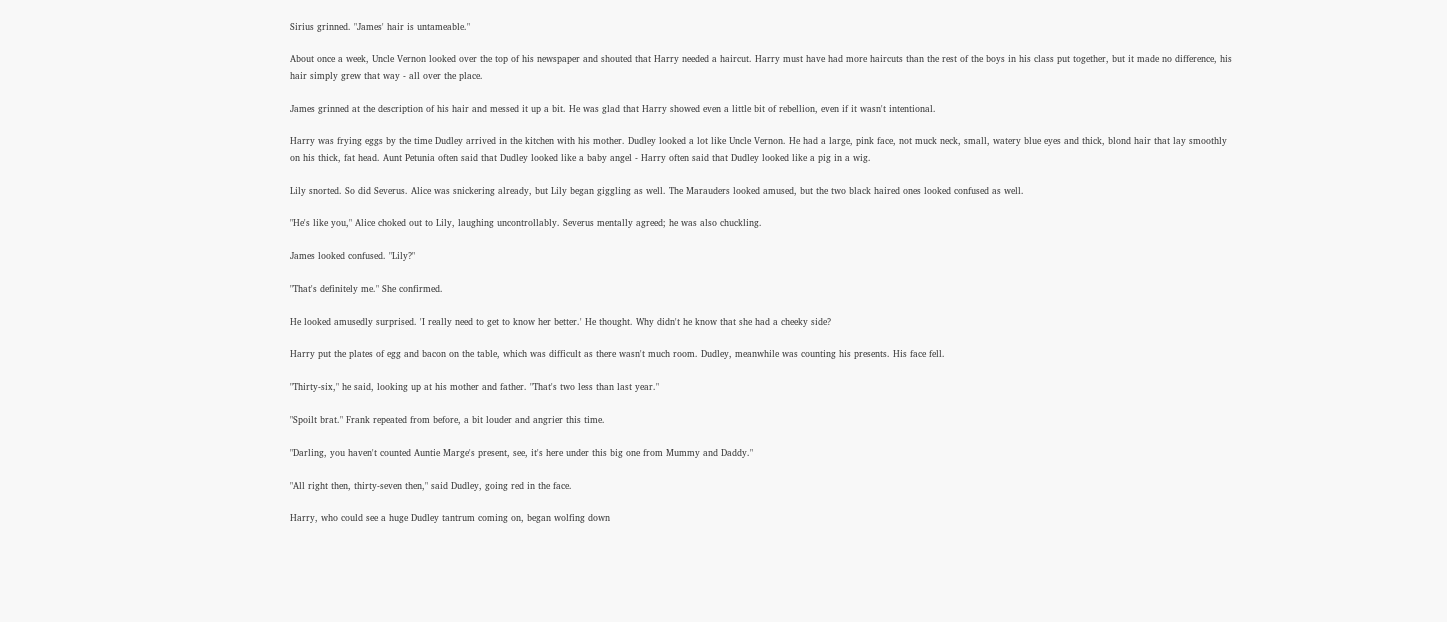Sirius grinned. "James' hair is untameable."

About once a week, Uncle Vernon looked over the top of his newspaper and shouted that Harry needed a haircut. Harry must have had more haircuts than the rest of the boys in his class put together, but it made no difference, his hair simply grew that way - all over the place.

James grinned at the description of his hair and messed it up a bit. He was glad that Harry showed even a little bit of rebellion, even if it wasn't intentional.

Harry was frying eggs by the time Dudley arrived in the kitchen with his mother. Dudley looked a lot like Uncle Vernon. He had a large, pink face, not muck neck, small, watery blue eyes and thick, blond hair that lay smoothly on his thick, fat head. Aunt Petunia often said that Dudley looked like a baby angel - Harry often said that Dudley looked like a pig in a wig.

Lily snorted. So did Severus. Alice was snickering already, but Lily began giggling as well. The Marauders looked amused, but the two black haired ones looked confused as well.

"He's like you," Alice choked out to Lily, laughing uncontrollably. Severus mentally agreed; he was also chuckling.

James looked confused. "Lily?"

"That's definitely me." She confirmed.

He looked amusedly surprised. 'I really need to get to know her better.' He thought. Why didn't he know that she had a cheeky side?

Harry put the plates of egg and bacon on the table, which was difficult as there wasn't much room. Dudley, meanwhile was counting his presents. His face fell.

"Thirty-six," he said, looking up at his mother and father. "That's two less than last year."

"Spoilt brat." Frank repeated from before, a bit louder and angrier this time.

"Darling, you haven't counted Auntie Marge's present, see, it's here under this big one from Mummy and Daddy."

"All right then, thirty-seven then," said Dudley, going red in the face.

Harry, who could see a huge Dudley tantrum coming on, began wolfing down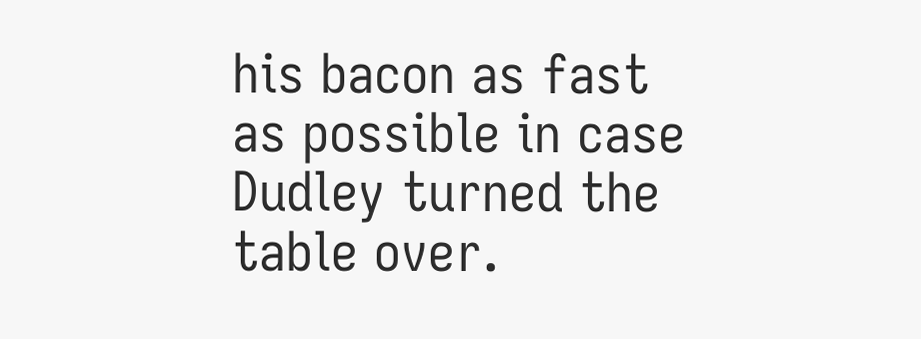his bacon as fast as possible in case Dudley turned the table over.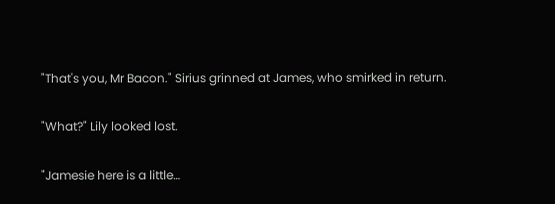"That's you, Mr Bacon." Sirius grinned at James, who smirked in return.

"What?" Lily looked lost.

"Jamesie here is a little…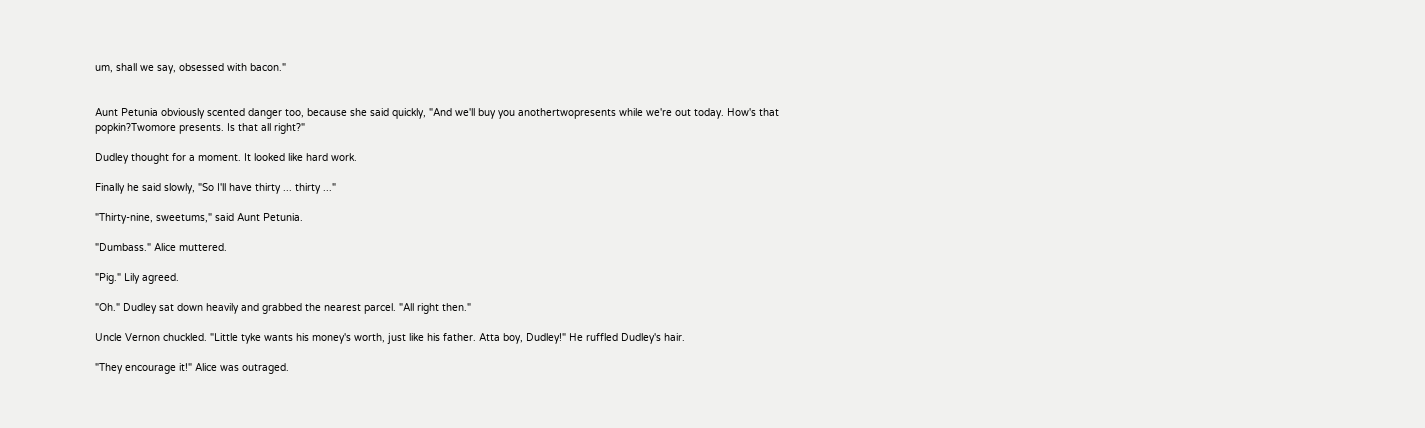um, shall we say, obsessed with bacon."


Aunt Petunia obviously scented danger too, because she said quickly, "And we'll buy you anothertwopresents while we're out today. How's that popkin?Twomore presents. Is that all right?"

Dudley thought for a moment. It looked like hard work.

Finally he said slowly, "So I'll have thirty ... thirty ..."

"Thirty-nine, sweetums," said Aunt Petunia.

"Dumbass." Alice muttered.

"Pig." Lily agreed.

"Oh." Dudley sat down heavily and grabbed the nearest parcel. "All right then."

Uncle Vernon chuckled. "Little tyke wants his money's worth, just like his father. Atta boy, Dudley!" He ruffled Dudley's hair.

"They encourage it!" Alice was outraged.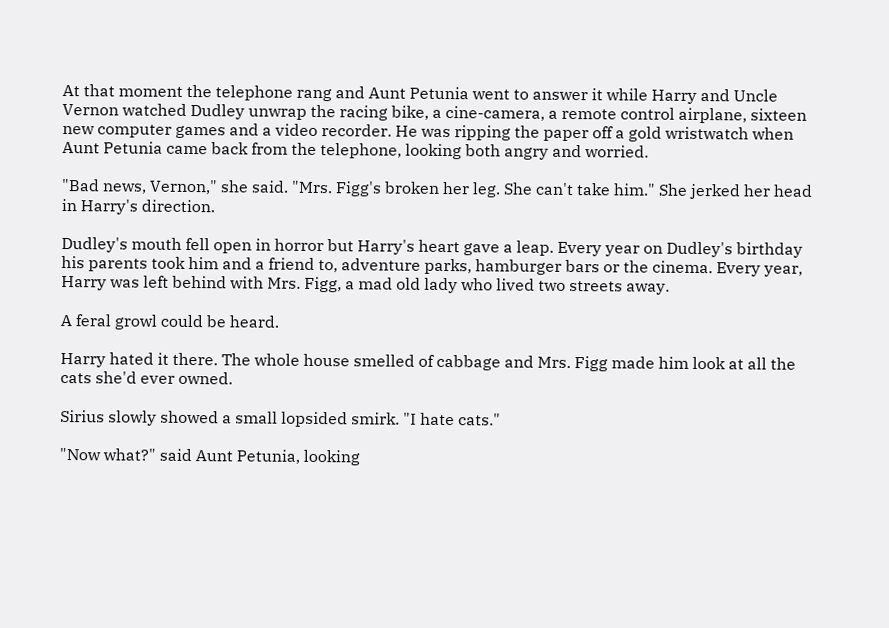At that moment the telephone rang and Aunt Petunia went to answer it while Harry and Uncle Vernon watched Dudley unwrap the racing bike, a cine-camera, a remote control airplane, sixteen new computer games and a video recorder. He was ripping the paper off a gold wristwatch when Aunt Petunia came back from the telephone, looking both angry and worried.

"Bad news, Vernon," she said. "Mrs. Figg's broken her leg. She can't take him." She jerked her head in Harry's direction.

Dudley's mouth fell open in horror but Harry's heart gave a leap. Every year on Dudley's birthday his parents took him and a friend to, adventure parks, hamburger bars or the cinema. Every year, Harry was left behind with Mrs. Figg, a mad old lady who lived two streets away.

A feral growl could be heard.

Harry hated it there. The whole house smelled of cabbage and Mrs. Figg made him look at all the cats she'd ever owned.

Sirius slowly showed a small lopsided smirk. "I hate cats."

"Now what?" said Aunt Petunia, looking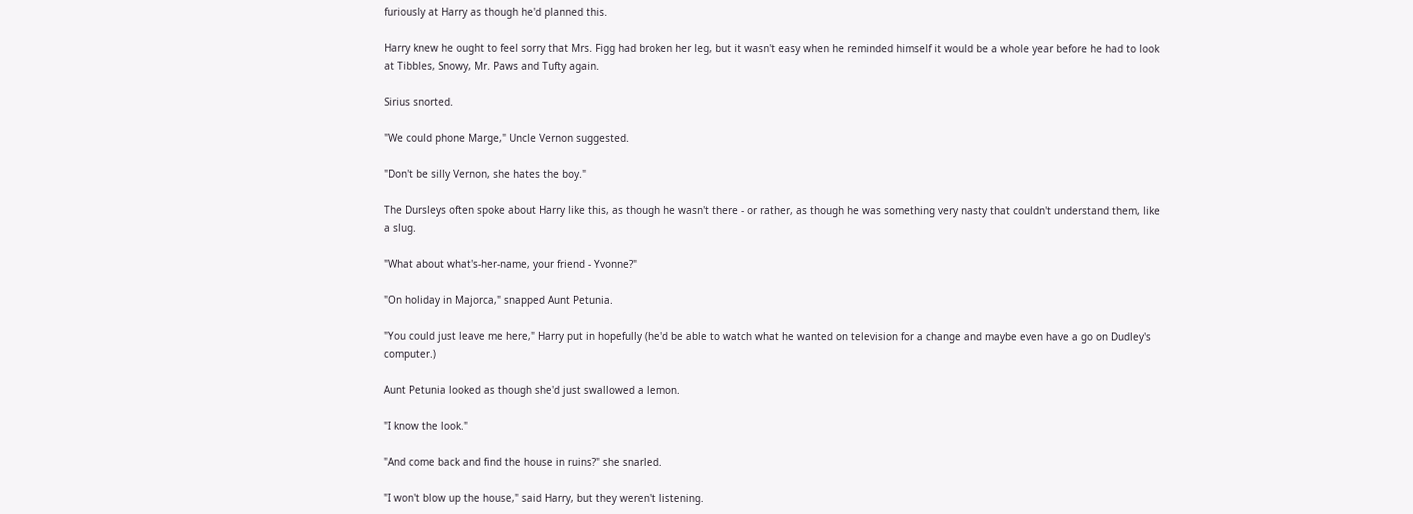furiously at Harry as though he'd planned this.

Harry knew he ought to feel sorry that Mrs. Figg had broken her leg, but it wasn't easy when he reminded himself it would be a whole year before he had to look at Tibbles, Snowy, Mr. Paws and Tufty again.

Sirius snorted.

"We could phone Marge," Uncle Vernon suggested.

"Don't be silly Vernon, she hates the boy."

The Dursleys often spoke about Harry like this, as though he wasn't there - or rather, as though he was something very nasty that couldn't understand them, like a slug.

"What about what's-her-name, your friend - Yvonne?"

"On holiday in Majorca," snapped Aunt Petunia.

"You could just leave me here," Harry put in hopefully (he'd be able to watch what he wanted on television for a change and maybe even have a go on Dudley's computer.)

Aunt Petunia looked as though she'd just swallowed a lemon.

"I know the look."

"And come back and find the house in ruins?" she snarled.

"I won't blow up the house," said Harry, but they weren't listening.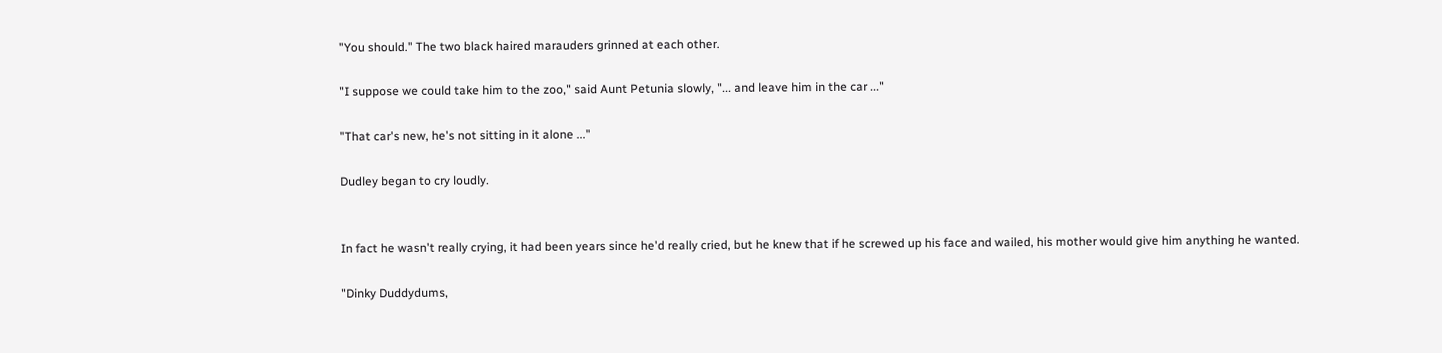"You should." The two black haired marauders grinned at each other.

"I suppose we could take him to the zoo," said Aunt Petunia slowly, "... and leave him in the car ..."

"That car's new, he's not sitting in it alone ..."

Dudley began to cry loudly.


In fact he wasn't really crying, it had been years since he'd really cried, but he knew that if he screwed up his face and wailed, his mother would give him anything he wanted.

"Dinky Duddydums,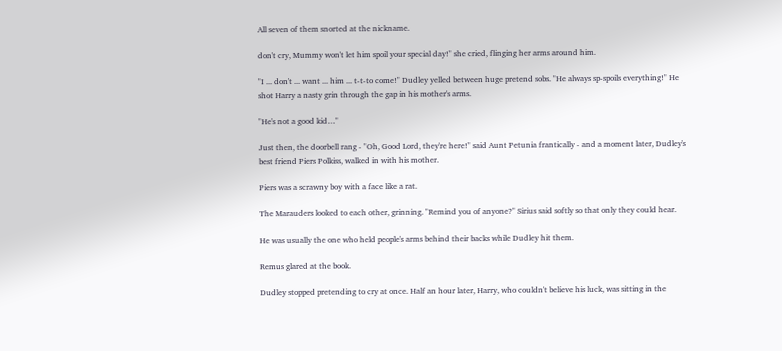All seven of them snorted at the nickname.

don't cry, Mummy won't let him spoil your special day!" she cried, flinging her arms around him.

"I ... don't ... want ... him ... t-t-to come!" Dudley yelled between huge pretend sobs. "He always sp-spoils everything!" He shot Harry a nasty grin through the gap in his mother's arms.

"He's not a good kid…"

Just then, the doorbell rang - "Oh, Good Lord, they're here!" said Aunt Petunia frantically - and a moment later, Dudley's best friend Piers Polkiss, walked in with his mother.

Piers was a scrawny boy with a face like a rat.

The Marauders looked to each other, grinning. "Remind you of anyone?" Sirius said softly so that only they could hear.

He was usually the one who held people's arms behind their backs while Dudley hit them.

Remus glared at the book.

Dudley stopped pretending to cry at once. Half an hour later, Harry, who couldn't believe his luck, was sitting in the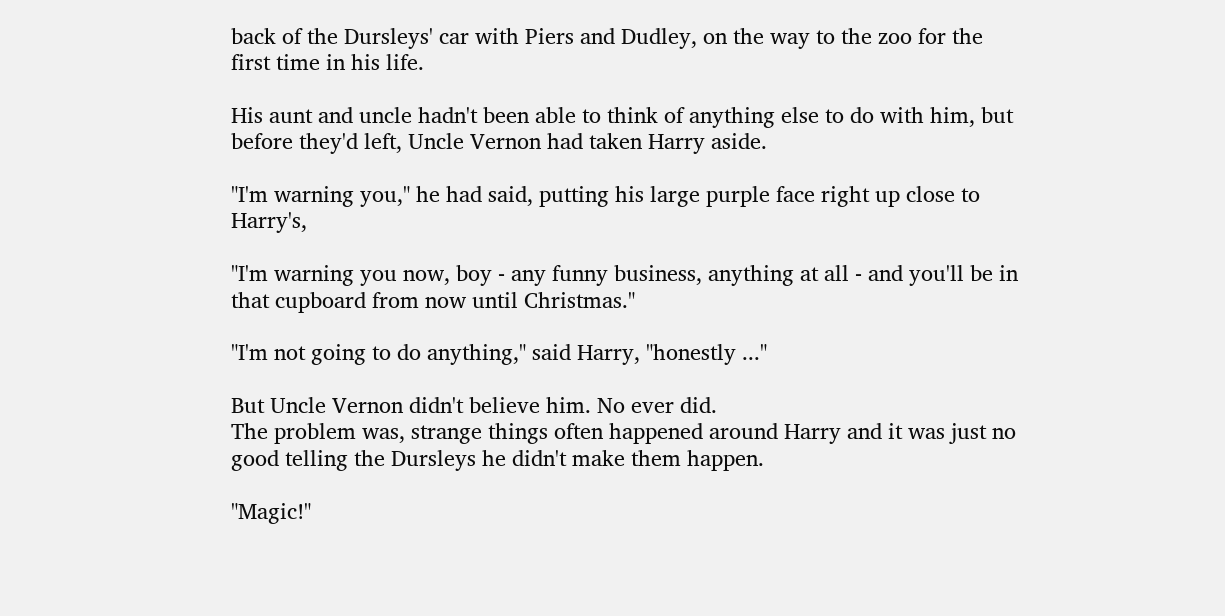back of the Dursleys' car with Piers and Dudley, on the way to the zoo for the first time in his life.

His aunt and uncle hadn't been able to think of anything else to do with him, but before they'd left, Uncle Vernon had taken Harry aside.

"I'm warning you," he had said, putting his large purple face right up close to Harry's,

"I'm warning you now, boy - any funny business, anything at all - and you'll be in that cupboard from now until Christmas."

"I'm not going to do anything," said Harry, "honestly ..."

But Uncle Vernon didn't believe him. No ever did.
The problem was, strange things often happened around Harry and it was just no good telling the Dursleys he didn't make them happen.

"Magic!"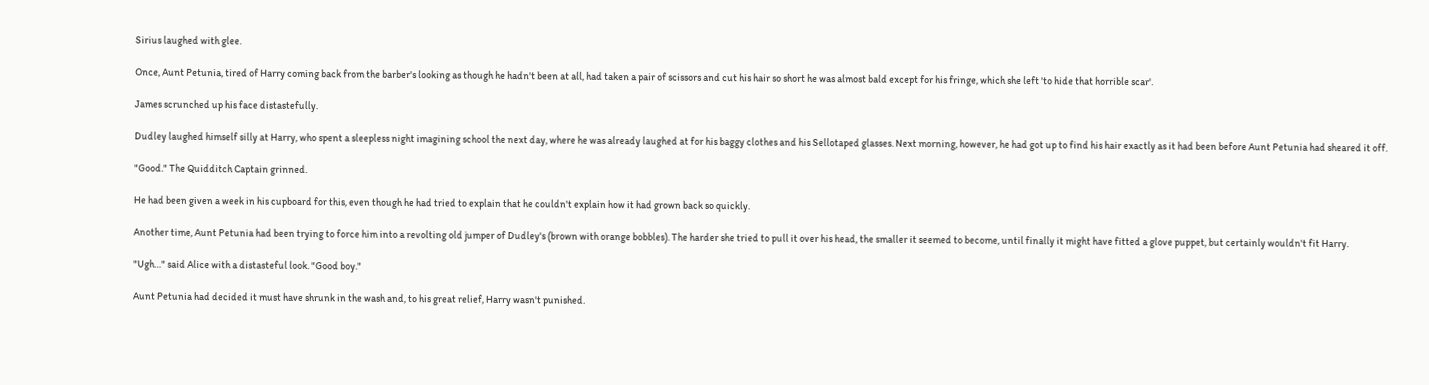Sirius laughed with glee.

Once, Aunt Petunia, tired of Harry coming back from the barber's looking as though he hadn't been at all, had taken a pair of scissors and cut his hair so short he was almost bald except for his fringe, which she left 'to hide that horrible scar'.

James scrunched up his face distastefully.

Dudley laughed himself silly at Harry, who spent a sleepless night imagining school the next day, where he was already laughed at for his baggy clothes and his Sellotaped glasses. Next morning, however, he had got up to find his hair exactly as it had been before Aunt Petunia had sheared it off.

"Good." The Quidditch Captain grinned.

He had been given a week in his cupboard for this, even though he had tried to explain that he couldn't explain how it had grown back so quickly.

Another time, Aunt Petunia had been trying to force him into a revolting old jumper of Dudley's (brown with orange bobbles). The harder she tried to pull it over his head, the smaller it seemed to become, until finally it might have fitted a glove puppet, but certainly wouldn't fit Harry.

"Ugh…" said Alice with a distasteful look. "Good boy."

Aunt Petunia had decided it must have shrunk in the wash and, to his great relief, Harry wasn't punished.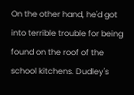On the other hand, he'd got into terrible trouble for being found on the roof of the school kitchens. Dudley's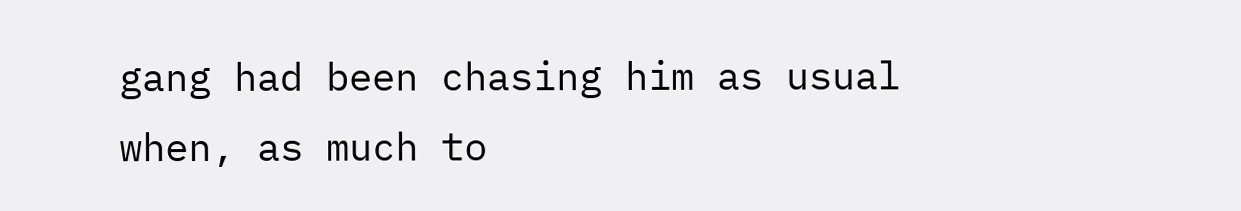gang had been chasing him as usual when, as much to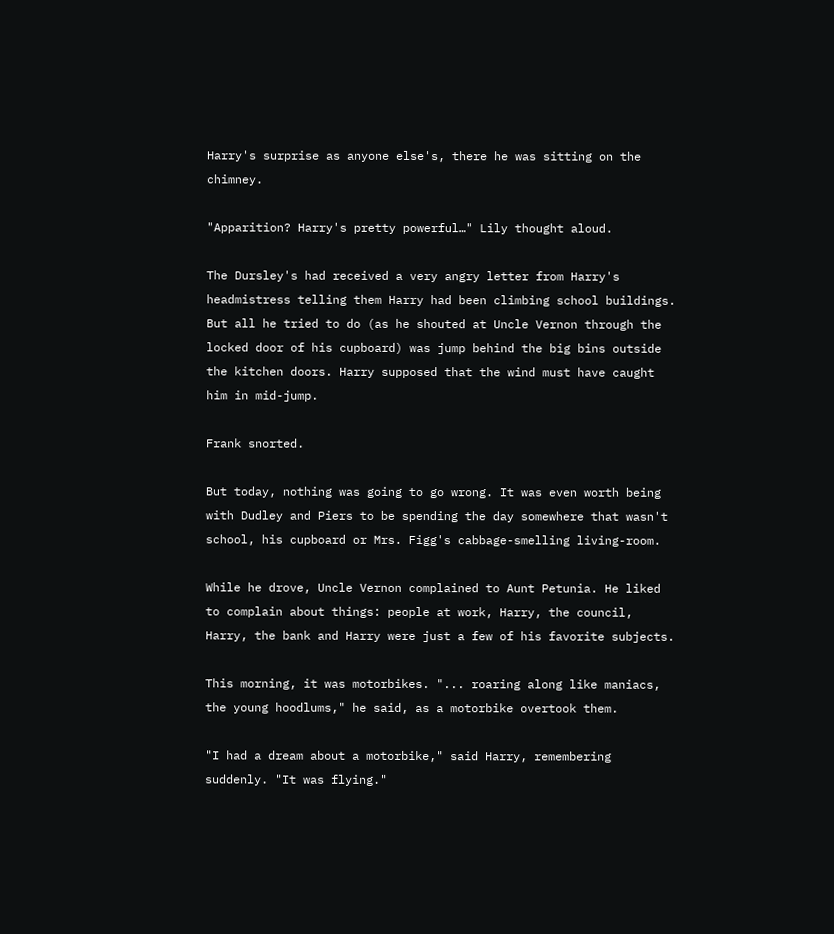Harry's surprise as anyone else's, there he was sitting on the chimney.

"Apparition? Harry's pretty powerful…" Lily thought aloud.

The Dursley's had received a very angry letter from Harry's headmistress telling them Harry had been climbing school buildings. But all he tried to do (as he shouted at Uncle Vernon through the locked door of his cupboard) was jump behind the big bins outside the kitchen doors. Harry supposed that the wind must have caught him in mid-jump.

Frank snorted.

But today, nothing was going to go wrong. It was even worth being with Dudley and Piers to be spending the day somewhere that wasn't school, his cupboard or Mrs. Figg's cabbage-smelling living-room.

While he drove, Uncle Vernon complained to Aunt Petunia. He liked to complain about things: people at work, Harry, the council, Harry, the bank and Harry were just a few of his favorite subjects.

This morning, it was motorbikes. "... roaring along like maniacs, the young hoodlums," he said, as a motorbike overtook them.

"I had a dream about a motorbike," said Harry, remembering suddenly. "It was flying."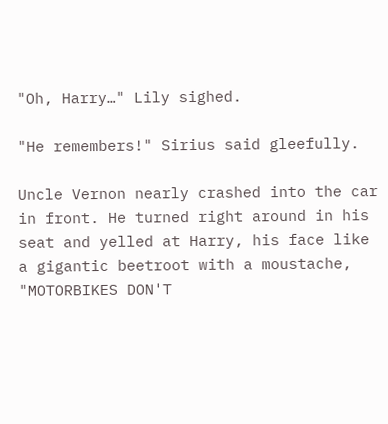"Oh, Harry…" Lily sighed.

"He remembers!" Sirius said gleefully.

Uncle Vernon nearly crashed into the car in front. He turned right around in his seat and yelled at Harry, his face like a gigantic beetroot with a moustache, "MOTORBIKES DON'T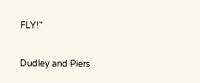FLY!"

Dudley and Piers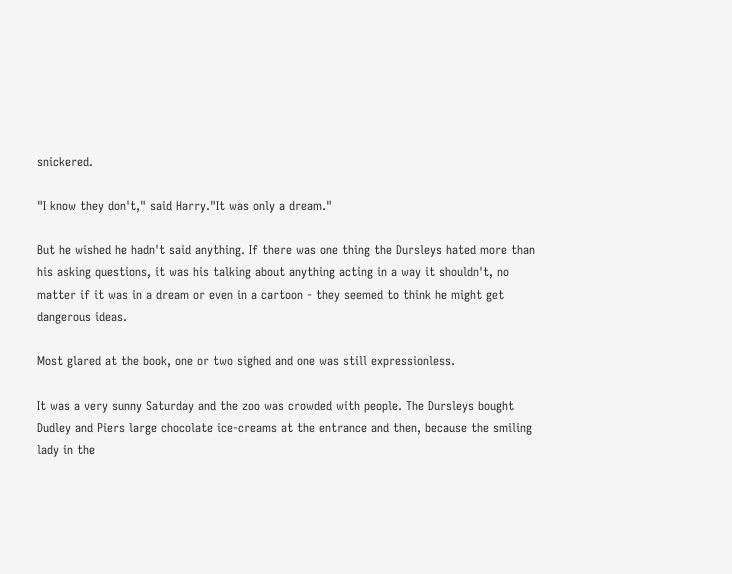snickered.

"I know they don't," said Harry."It was only a dream."

But he wished he hadn't said anything. If there was one thing the Dursleys hated more than his asking questions, it was his talking about anything acting in a way it shouldn't, no matter if it was in a dream or even in a cartoon - they seemed to think he might get dangerous ideas.

Most glared at the book, one or two sighed and one was still expressionless.

It was a very sunny Saturday and the zoo was crowded with people. The Dursleys bought Dudley and Piers large chocolate ice-creams at the entrance and then, because the smiling lady in the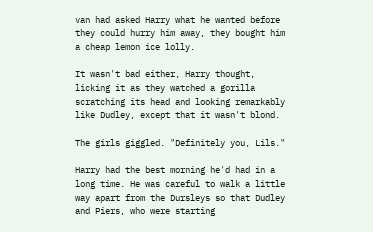van had asked Harry what he wanted before they could hurry him away, they bought him a cheap lemon ice lolly.

It wasn't bad either, Harry thought, licking it as they watched a gorilla scratching its head and looking remarkably like Dudley, except that it wasn't blond.

The girls giggled. "Definitely you, Lils."

Harry had the best morning he'd had in a long time. He was careful to walk a little way apart from the Dursleys so that Dudley and Piers, who were starting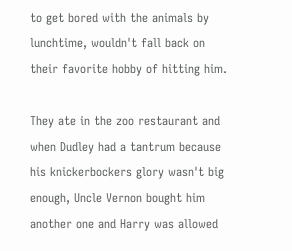to get bored with the animals by lunchtime, wouldn't fall back on their favorite hobby of hitting him.

They ate in the zoo restaurant and when Dudley had a tantrum because his knickerbockers glory wasn't big enough, Uncle Vernon bought him another one and Harry was allowed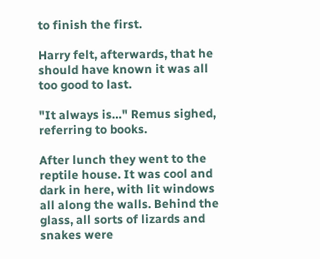to finish the first.

Harry felt, afterwards, that he should have known it was all too good to last.

"It always is…" Remus sighed, referring to books.

After lunch they went to the reptile house. It was cool and dark in here, with lit windows all along the walls. Behind the glass, all sorts of lizards and snakes were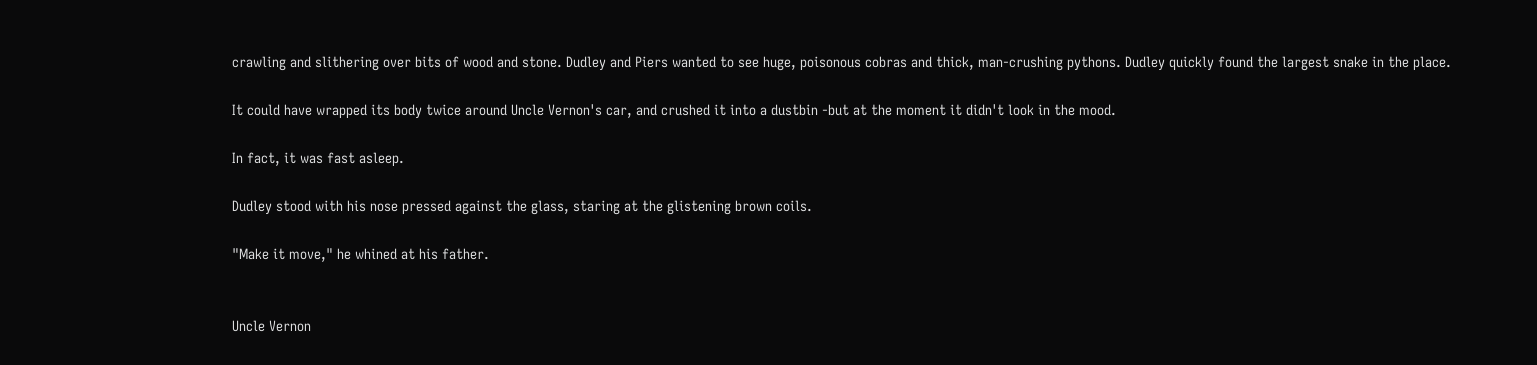crawling and slithering over bits of wood and stone. Dudley and Piers wanted to see huge, poisonous cobras and thick, man-crushing pythons. Dudley quickly found the largest snake in the place.

It could have wrapped its body twice around Uncle Vernon's car, and crushed it into a dustbin -but at the moment it didn't look in the mood.

In fact, it was fast asleep.

Dudley stood with his nose pressed against the glass, staring at the glistening brown coils.

"Make it move," he whined at his father.


Uncle Vernon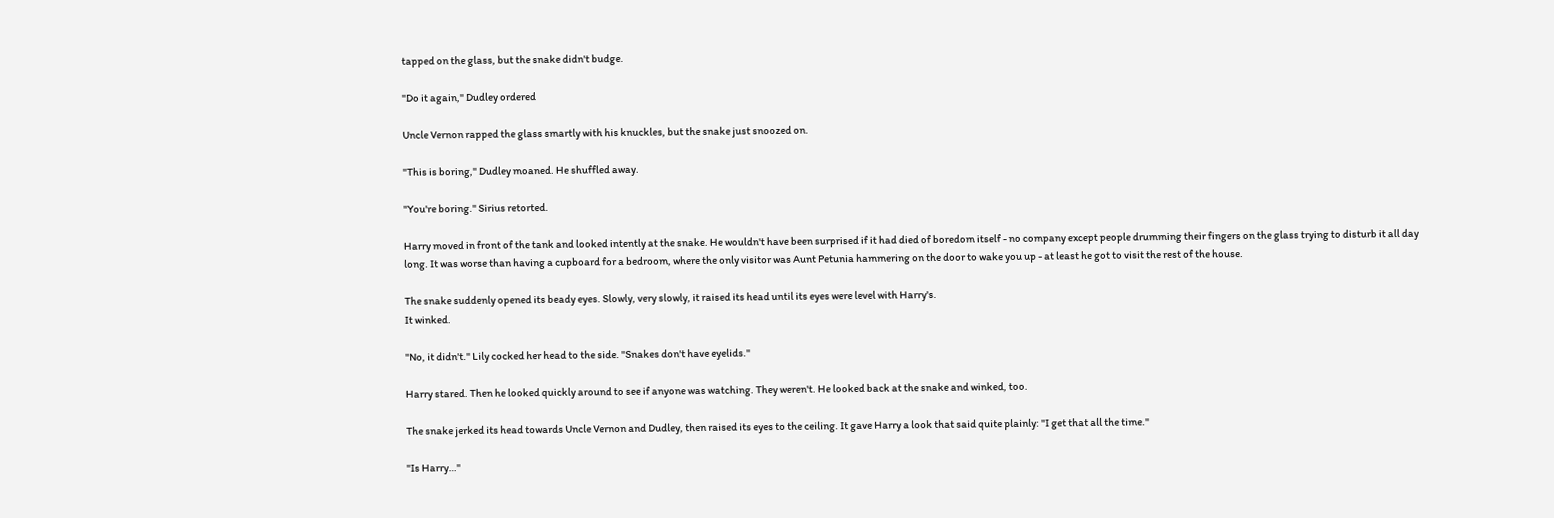tapped on the glass, but the snake didn't budge.

"Do it again," Dudley ordered

Uncle Vernon rapped the glass smartly with his knuckles, but the snake just snoozed on.

"This is boring," Dudley moaned. He shuffled away.

"You're boring." Sirius retorted.

Harry moved in front of the tank and looked intently at the snake. He wouldn't have been surprised if it had died of boredom itself - no company except people drumming their fingers on the glass trying to disturb it all day long. It was worse than having a cupboard for a bedroom, where the only visitor was Aunt Petunia hammering on the door to wake you up - at least he got to visit the rest of the house.

The snake suddenly opened its beady eyes. Slowly, very slowly, it raised its head until its eyes were level with Harry's.
It winked.

"No, it didn't." Lily cocked her head to the side. "Snakes don't have eyelids."

Harry stared. Then he looked quickly around to see if anyone was watching. They weren't. He looked back at the snake and winked, too.

The snake jerked its head towards Uncle Vernon and Dudley, then raised its eyes to the ceiling. It gave Harry a look that said quite plainly: "I get that all the time."

"Is Harry…"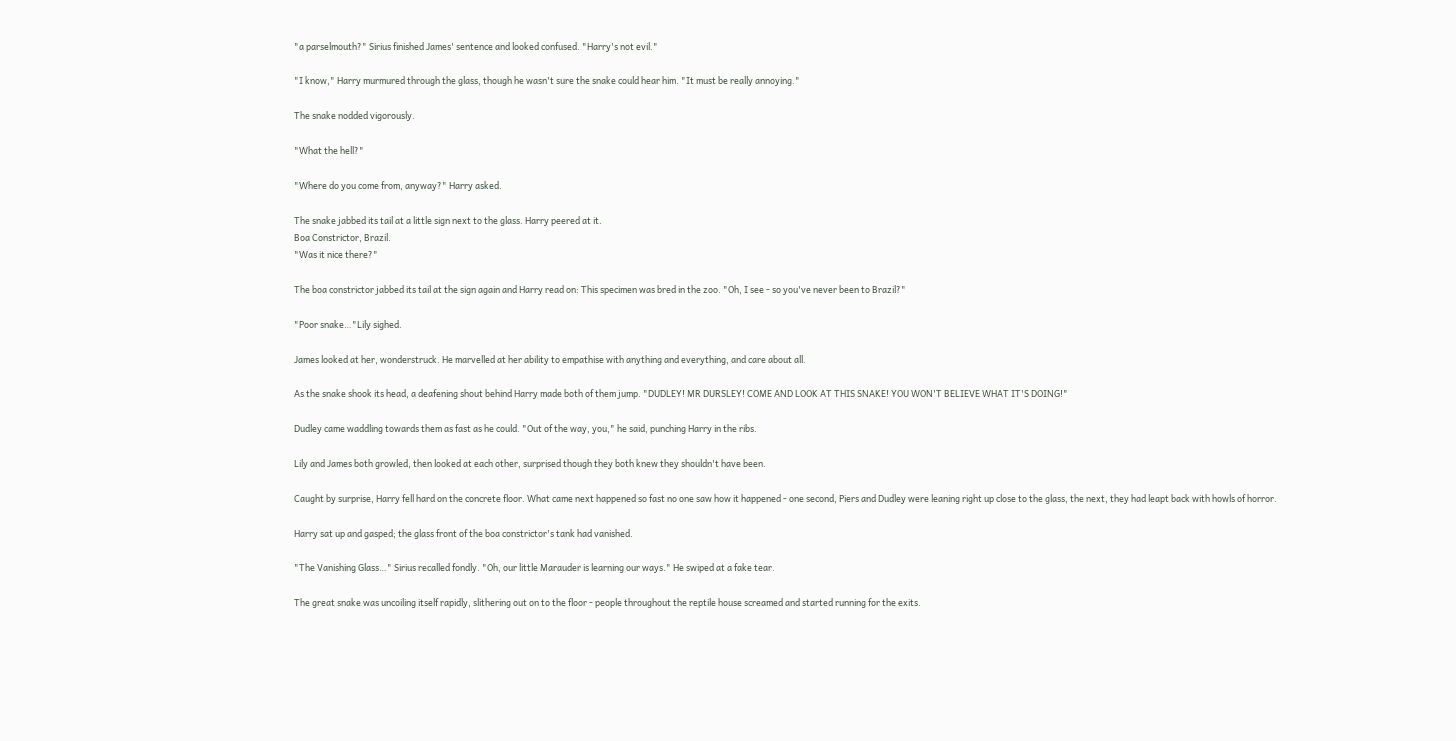"a parselmouth?" Sirius finished James' sentence and looked confused. "Harry's not evil."

"I know," Harry murmured through the glass, though he wasn't sure the snake could hear him. "It must be really annoying."

The snake nodded vigorously.

"What the hell?"

"Where do you come from, anyway?" Harry asked.

The snake jabbed its tail at a little sign next to the glass. Harry peered at it.
Boa Constrictor, Brazil.
"Was it nice there?"

The boa constrictor jabbed its tail at the sign again and Harry read on: This specimen was bred in the zoo. "Oh, I see - so you've never been to Brazil?"

"Poor snake…"Lily sighed.

James looked at her, wonderstruck. He marvelled at her ability to empathise with anything and everything, and care about all.

As the snake shook its head, a deafening shout behind Harry made both of them jump. "DUDLEY! MR DURSLEY! COME AND LOOK AT THIS SNAKE! YOU WON'T BELIEVE WHAT IT'S DOING!"

Dudley came waddling towards them as fast as he could. "Out of the way, you," he said, punching Harry in the ribs.

Lily and James both growled, then looked at each other, surprised though they both knew they shouldn't have been.

Caught by surprise, Harry fell hard on the concrete floor. What came next happened so fast no one saw how it happened - one second, Piers and Dudley were leaning right up close to the glass, the next, they had leapt back with howls of horror.

Harry sat up and gasped; the glass front of the boa constrictor's tank had vanished.

"The Vanishing Glass…" Sirius recalled fondly. "Oh, our little Marauder is learning our ways." He swiped at a fake tear.

The great snake was uncoiling itself rapidly, slithering out on to the floor - people throughout the reptile house screamed and started running for the exits.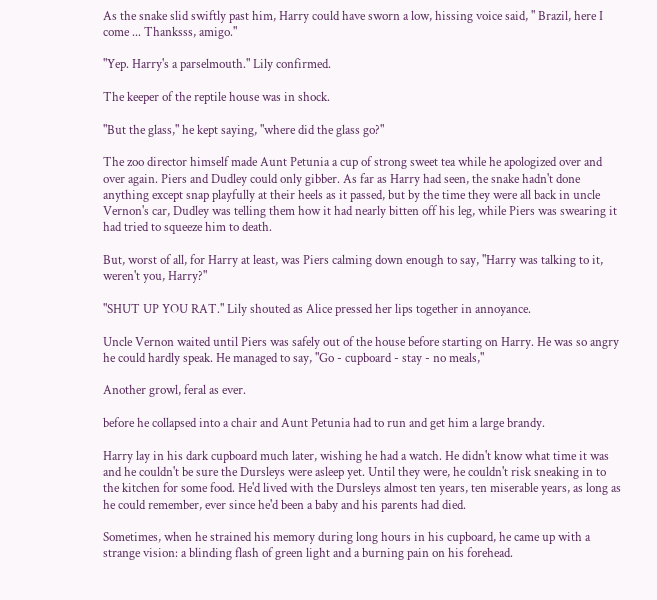As the snake slid swiftly past him, Harry could have sworn a low, hissing voice said, " Brazil, here I come ... Thanksss, amigo."

"Yep. Harry's a parselmouth." Lily confirmed.

The keeper of the reptile house was in shock.

"But the glass," he kept saying, "where did the glass go?"

The zoo director himself made Aunt Petunia a cup of strong sweet tea while he apologized over and over again. Piers and Dudley could only gibber. As far as Harry had seen, the snake hadn't done anything except snap playfully at their heels as it passed, but by the time they were all back in uncle Vernon's car, Dudley was telling them how it had nearly bitten off his leg, while Piers was swearing it had tried to squeeze him to death.

But, worst of all, for Harry at least, was Piers calming down enough to say, "Harry was talking to it, weren't you, Harry?"

"SHUT UP YOU RAT." Lily shouted as Alice pressed her lips together in annoyance.

Uncle Vernon waited until Piers was safely out of the house before starting on Harry. He was so angry he could hardly speak. He managed to say, "Go - cupboard - stay - no meals,"

Another growl, feral as ever.

before he collapsed into a chair and Aunt Petunia had to run and get him a large brandy.

Harry lay in his dark cupboard much later, wishing he had a watch. He didn't know what time it was and he couldn't be sure the Dursleys were asleep yet. Until they were, he couldn't risk sneaking in to the kitchen for some food. He'd lived with the Dursleys almost ten years, ten miserable years, as long as he could remember, ever since he'd been a baby and his parents had died.

Sometimes, when he strained his memory during long hours in his cupboard, he came up with a strange vision: a blinding flash of green light and a burning pain on his forehead.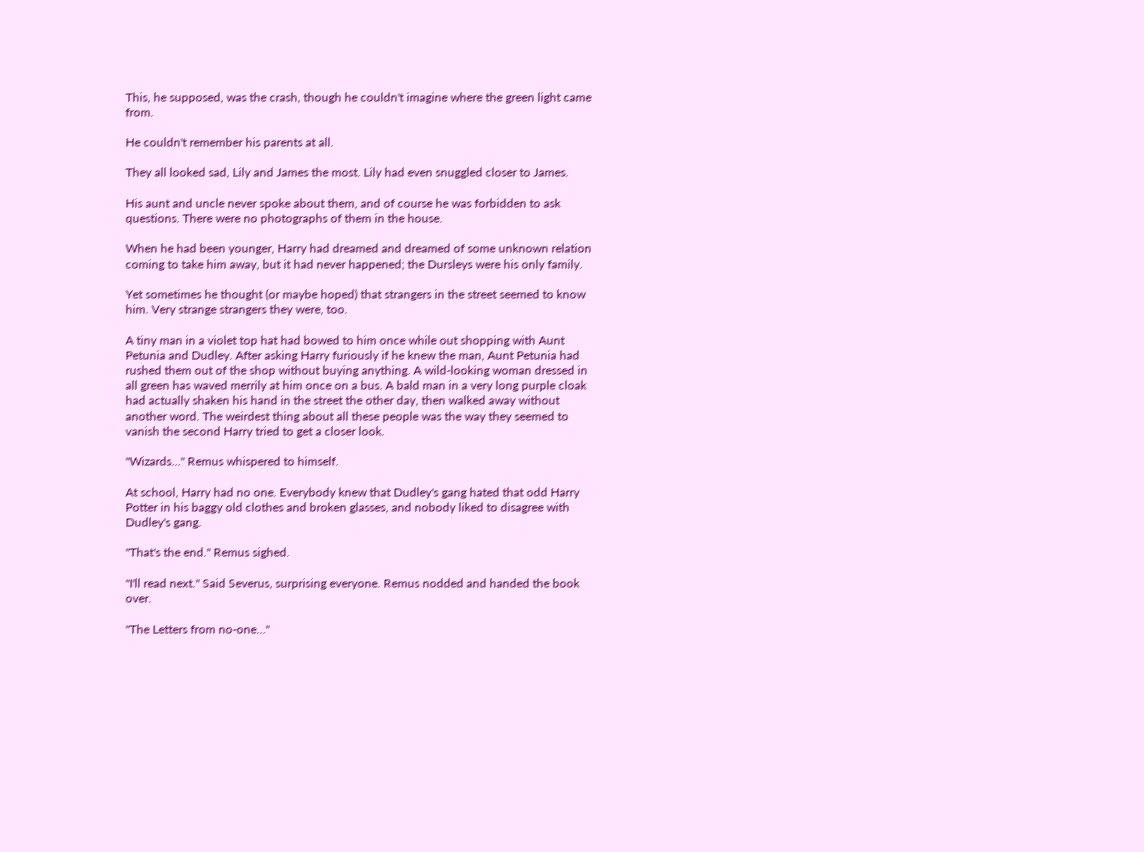This, he supposed, was the crash, though he couldn't imagine where the green light came from.

He couldn't remember his parents at all.

They all looked sad, Lily and James the most. Lily had even snuggled closer to James.

His aunt and uncle never spoke about them, and of course he was forbidden to ask questions. There were no photographs of them in the house.

When he had been younger, Harry had dreamed and dreamed of some unknown relation coming to take him away, but it had never happened; the Dursleys were his only family.

Yet sometimes he thought (or maybe hoped) that strangers in the street seemed to know him. Very strange strangers they were, too.

A tiny man in a violet top hat had bowed to him once while out shopping with Aunt Petunia and Dudley. After asking Harry furiously if he knew the man, Aunt Petunia had rushed them out of the shop without buying anything. A wild-looking woman dressed in all green has waved merrily at him once on a bus. A bald man in a very long purple cloak had actually shaken his hand in the street the other day, then walked away without another word. The weirdest thing about all these people was the way they seemed to vanish the second Harry tried to get a closer look.

"Wizards…" Remus whispered to himself.

At school, Harry had no one. Everybody knew that Dudley's gang hated that odd Harry Potter in his baggy old clothes and broken glasses, and nobody liked to disagree with Dudley's gang.

"That's the end." Remus sighed.

"I'll read next." Said Severus, surprising everyone. Remus nodded and handed the book over.

"The Letters from no-one…"